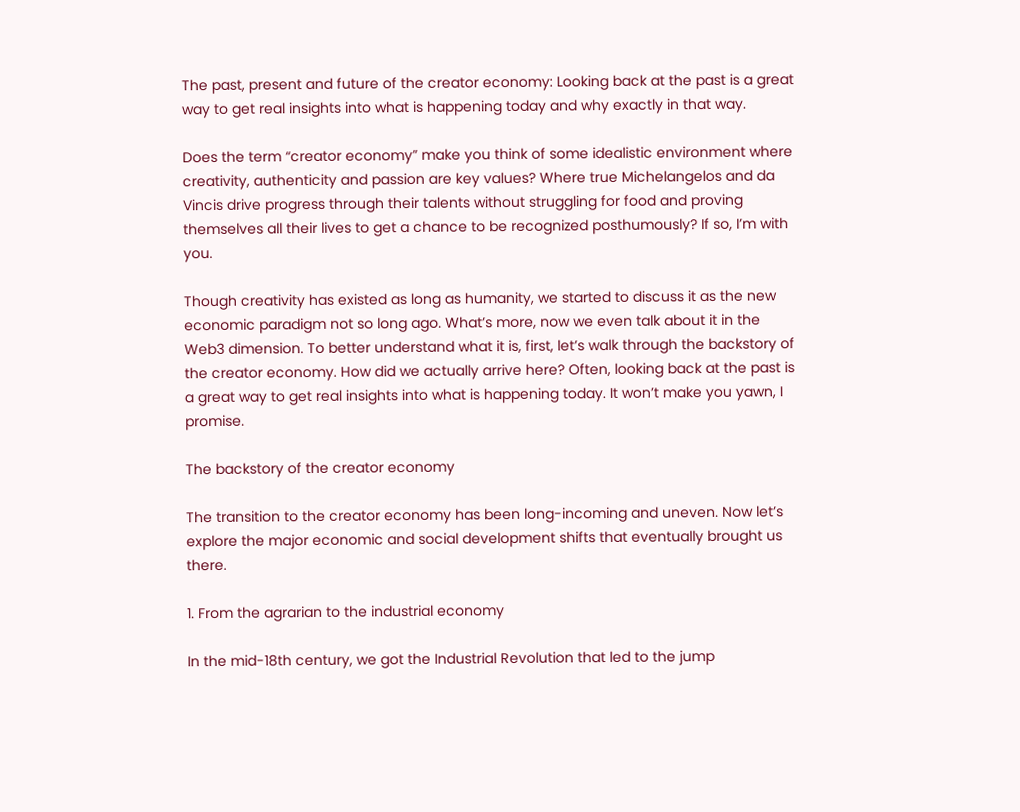The past, present and future of the creator economy: Looking back at the past is a great way to get real insights into what is happening today and why exactly in that way.

Does the term “creator economy” make you think of some idealistic environment where creativity, authenticity and passion are key values? Where true Michelangelos and da Vincis drive progress through their talents without struggling for food and proving themselves all their lives to get a chance to be recognized posthumously? If so, I’m with you.

Though creativity has existed as long as humanity, we started to discuss it as the new economic paradigm not so long ago. What’s more, now we even talk about it in the Web3 dimension. To better understand what it is, first, let’s walk through the backstory of the creator economy. How did we actually arrive here? Often, looking back at the past is a great way to get real insights into what is happening today. It won’t make you yawn, I promise.

The backstory of the creator economy

The transition to the creator economy has been long-incoming and uneven. Now let’s explore the major economic and social development shifts that eventually brought us there.

1. From the agrarian to the industrial economy

In the mid-18th century, we got the Industrial Revolution that led to the jump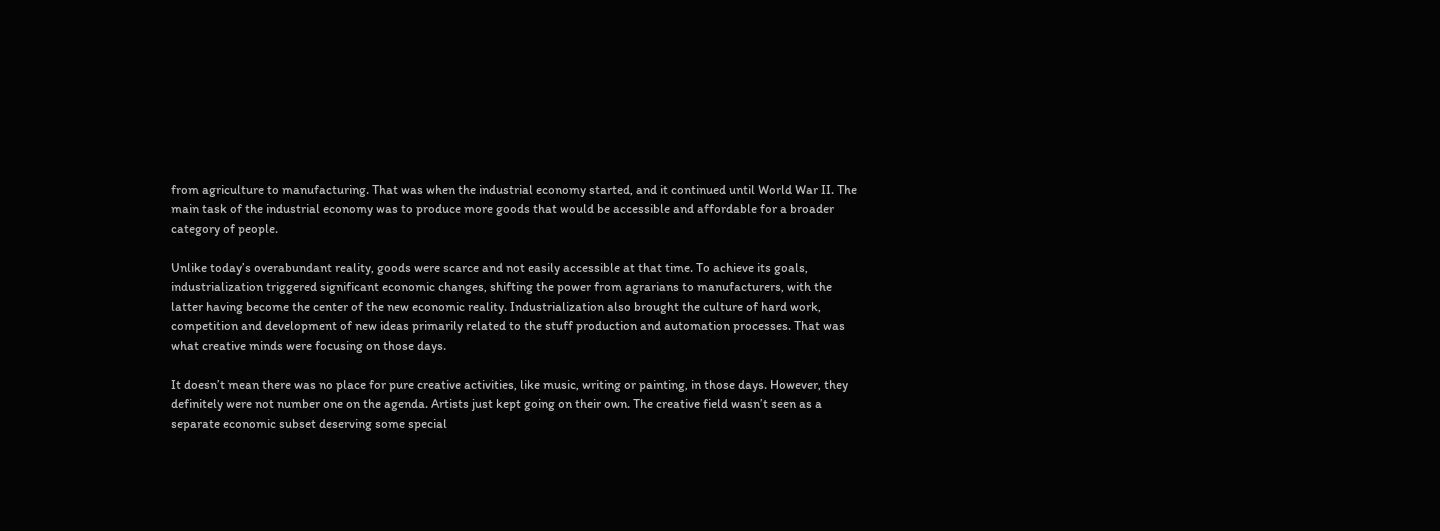from agriculture to manufacturing. That was when the industrial economy started, and it continued until World War II. The main task of the industrial economy was to produce more goods that would be accessible and affordable for a broader category of people.

Unlike today’s overabundant reality, goods were scarce and not easily accessible at that time. To achieve its goals, industrialization triggered significant economic changes, shifting the power from agrarians to manufacturers, with the latter having become the center of the new economic reality. Industrialization also brought the culture of hard work, competition and development of new ideas primarily related to the stuff production and automation processes. That was what creative minds were focusing on those days.

It doesn’t mean there was no place for pure creative activities, like music, writing or painting, in those days. However, they definitely were not number one on the agenda. Artists just kept going on their own. The creative field wasn’t seen as a separate economic subset deserving some special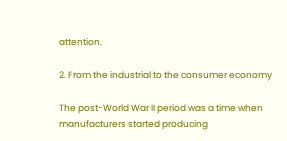attention.

2. From the industrial to the consumer economy

The post-World War II period was a time when manufacturers started producing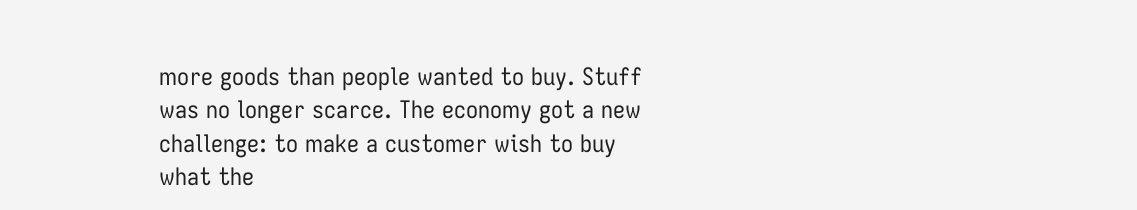more goods than people wanted to buy. Stuff was no longer scarce. The economy got a new challenge: to make a customer wish to buy what the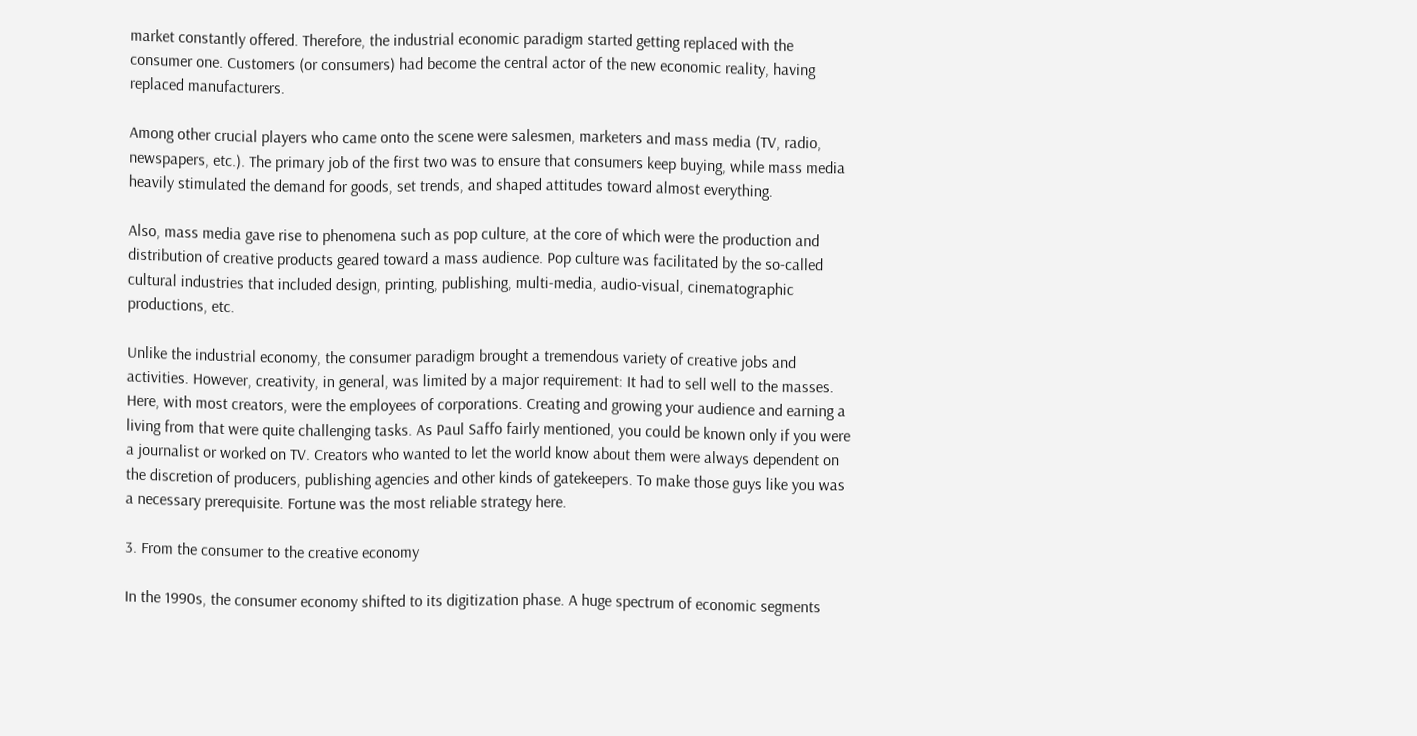market constantly offered. Therefore, the industrial economic paradigm started getting replaced with the consumer one. Customers (or consumers) had become the central actor of the new economic reality, having replaced manufacturers.

Among other crucial players who came onto the scene were salesmen, marketers and mass media (TV, radio, newspapers, etc.). The primary job of the first two was to ensure that consumers keep buying, while mass media heavily stimulated the demand for goods, set trends, and shaped attitudes toward almost everything.

Also, mass media gave rise to phenomena such as pop culture, at the core of which were the production and distribution of creative products geared toward a mass audience. Pop culture was facilitated by the so-called cultural industries that included design, printing, publishing, multi-media, audio-visual, cinematographic productions, etc.

Unlike the industrial economy, the consumer paradigm brought a tremendous variety of creative jobs and activities. However, creativity, in general, was limited by a major requirement: It had to sell well to the masses. Here, with most creators, were the employees of corporations. Creating and growing your audience and earning a living from that were quite challenging tasks. As Paul Saffo fairly mentioned, you could be known only if you were a journalist or worked on TV. Creators who wanted to let the world know about them were always dependent on the discretion of producers, publishing agencies and other kinds of gatekeepers. To make those guys like you was a necessary prerequisite. Fortune was the most reliable strategy here.

3. From the consumer to the creative economy

In the 1990s, the consumer economy shifted to its digitization phase. A huge spectrum of economic segments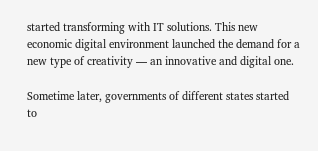started transforming with IT solutions. This new economic digital environment launched the demand for a new type of creativity — an innovative and digital one.

Sometime later, governments of different states started to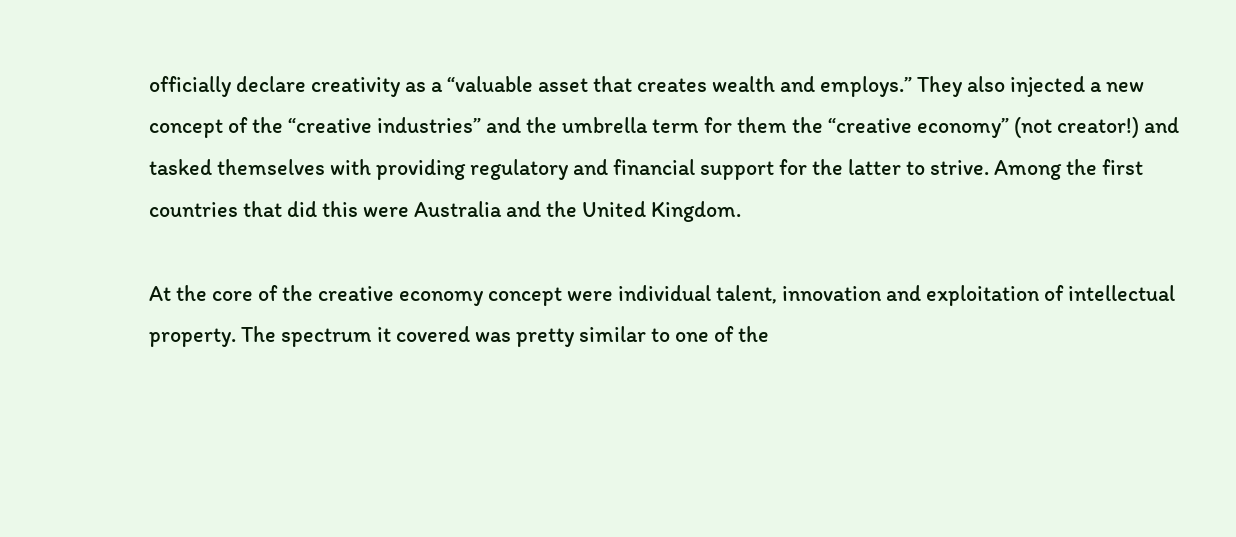officially declare creativity as a “valuable asset that creates wealth and employs.” They also injected a new concept of the “creative industries” and the umbrella term for them the “creative economy” (not creator!) and tasked themselves with providing regulatory and financial support for the latter to strive. Among the first countries that did this were Australia and the United Kingdom.

At the core of the creative economy concept were individual talent, innovation and exploitation of intellectual property. The spectrum it covered was pretty similar to one of the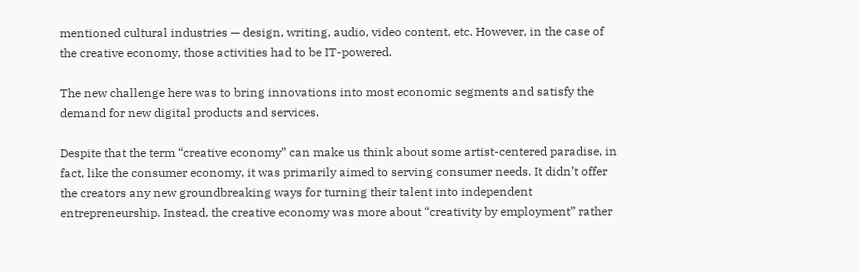mentioned cultural industries — design, writing, audio, video content, etc. However, in the case of the creative economy, those activities had to be IT-powered.

The new challenge here was to bring innovations into most economic segments and satisfy the demand for new digital products and services.

Despite that the term “creative economy” can make us think about some artist-centered paradise, in fact, like the consumer economy, it was primarily aimed to serving consumer needs. It didn’t offer the creators any new groundbreaking ways for turning their talent into independent entrepreneurship. Instead, the creative economy was more about “creativity by employment” rather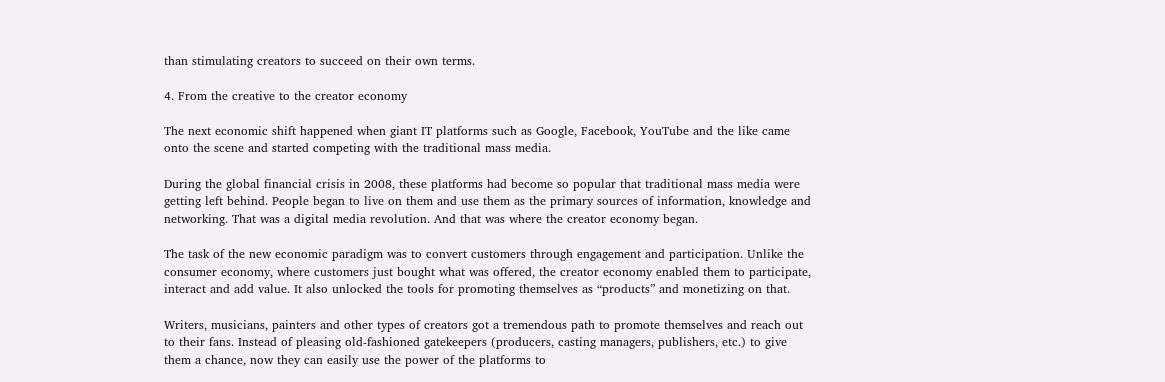than stimulating creators to succeed on their own terms.

4. From the creative to the creator economy

The next economic shift happened when giant IT platforms such as Google, Facebook, YouTube and the like came onto the scene and started competing with the traditional mass media.

During the global financial crisis in 2008, these platforms had become so popular that traditional mass media were getting left behind. People began to live on them and use them as the primary sources of information, knowledge and networking. That was a digital media revolution. And that was where the creator economy began.

The task of the new economic paradigm was to convert customers through engagement and participation. Unlike the consumer economy, where customers just bought what was offered, the creator economy enabled them to participate, interact and add value. It also unlocked the tools for promoting themselves as “products” and monetizing on that.

Writers, musicians, painters and other types of creators got a tremendous path to promote themselves and reach out to their fans. Instead of pleasing old-fashioned gatekeepers (producers, casting managers, publishers, etc.) to give them a chance, now they can easily use the power of the platforms to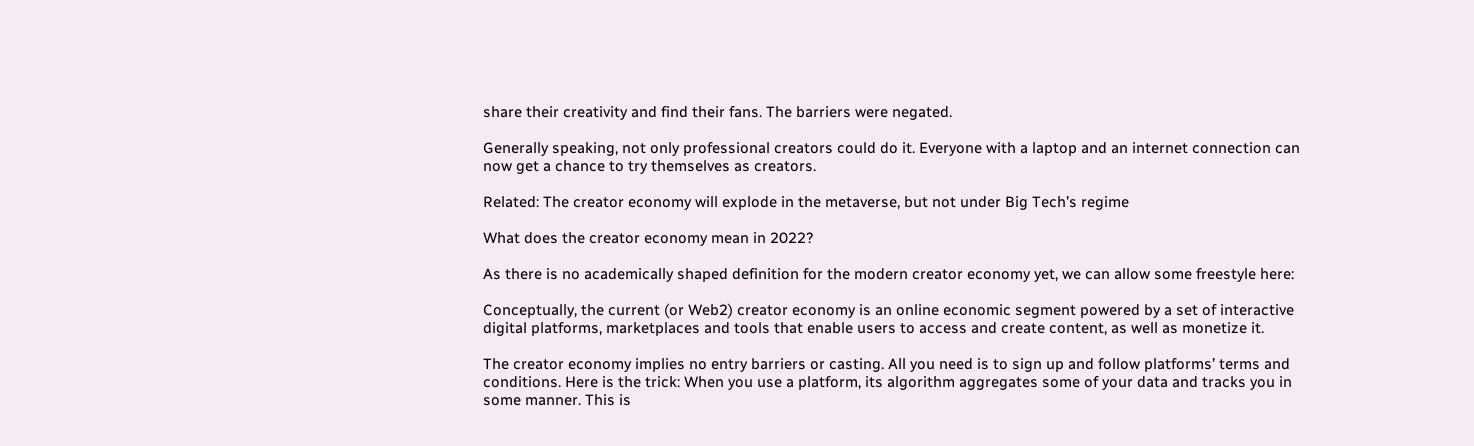share their creativity and find their fans. The barriers were negated.

Generally speaking, not only professional creators could do it. Everyone with a laptop and an internet connection can now get a chance to try themselves as creators.

Related: The creator economy will explode in the metaverse, but not under Big Tech’s regime

What does the creator economy mean in 2022?

As there is no academically shaped definition for the modern creator economy yet, we can allow some freestyle here:

Conceptually, the current (or Web2) creator economy is an online economic segment powered by a set of interactive digital platforms, marketplaces and tools that enable users to access and create content, as well as monetize it.

The creator economy implies no entry barriers or casting. All you need is to sign up and follow platforms’ terms and conditions. Here is the trick: When you use a platform, its algorithm aggregates some of your data and tracks you in some manner. This is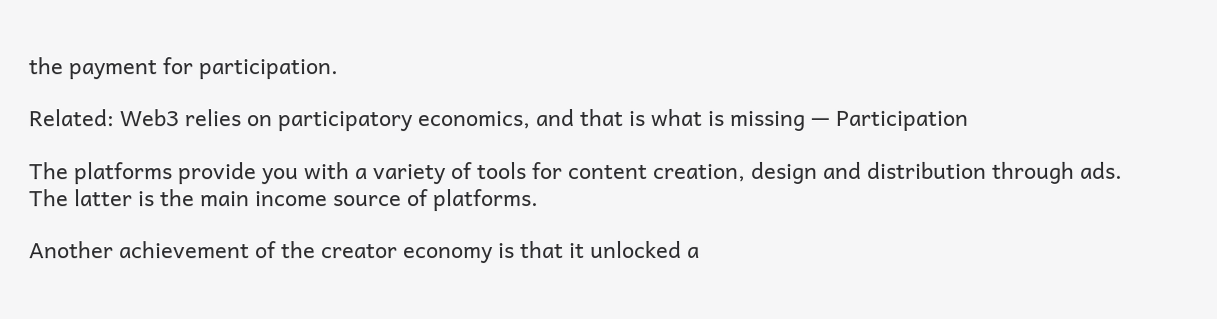the payment for participation.

Related: Web3 relies on participatory economics, and that is what is missing — Participation

The platforms provide you with a variety of tools for content creation, design and distribution through ads. The latter is the main income source of platforms.

Another achievement of the creator economy is that it unlocked a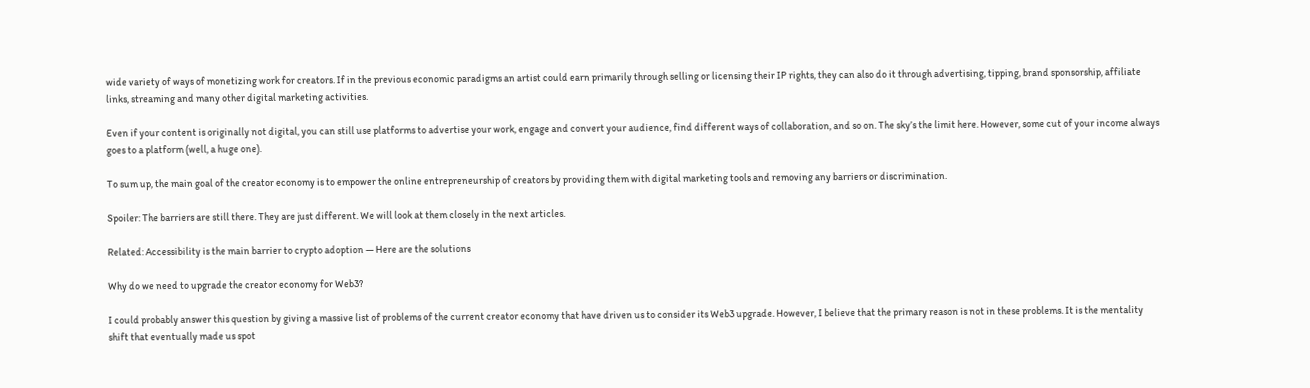wide variety of ways of monetizing work for creators. If in the previous economic paradigms an artist could earn primarily through selling or licensing their IP rights, they can also do it through advertising, tipping, brand sponsorship, affiliate links, streaming and many other digital marketing activities.

Even if your content is originally not digital, you can still use platforms to advertise your work, engage and convert your audience, find different ways of collaboration, and so on. The sky’s the limit here. However, some cut of your income always goes to a platform (well, a huge one).

To sum up, the main goal of the creator economy is to empower the online entrepreneurship of creators by providing them with digital marketing tools and removing any barriers or discrimination.

Spoiler: The barriers are still there. They are just different. We will look at them closely in the next articles.

Related: Accessibility is the main barrier to crypto adoption — Here are the solutions

Why do we need to upgrade the creator economy for Web3?

I could probably answer this question by giving a massive list of problems of the current creator economy that have driven us to consider its Web3 upgrade. However, I believe that the primary reason is not in these problems. It is the mentality shift that eventually made us spot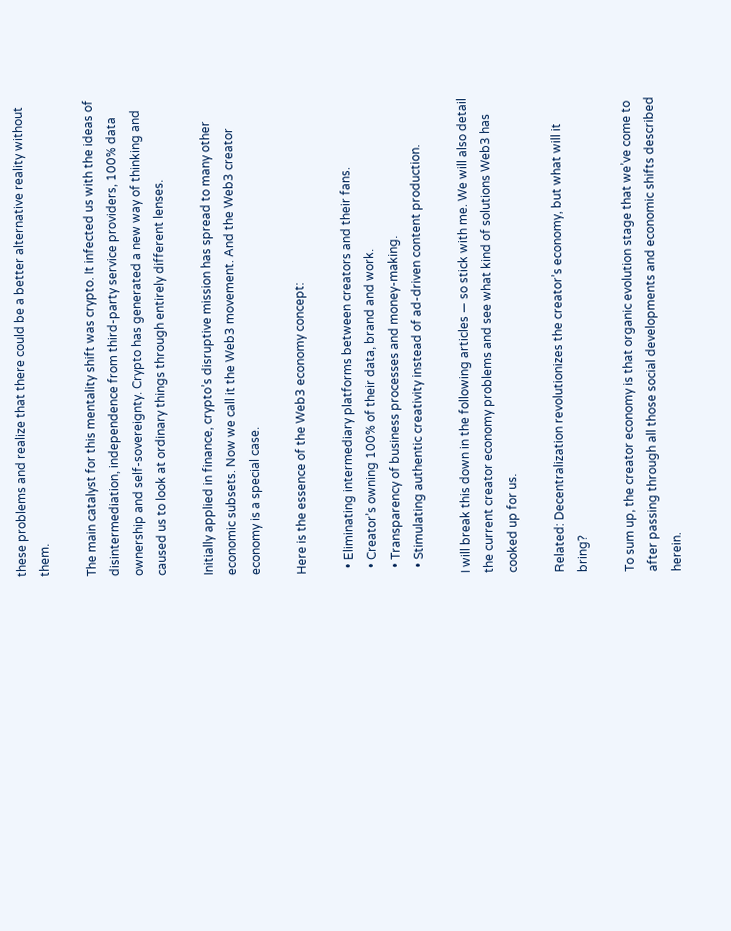these problems and realize that there could be a better alternative reality without them.

The main catalyst for this mentality shift was crypto. It infected us with the ideas of disintermediation, independence from third-party service providers, 100% data ownership and self-sovereignty. Crypto has generated a new way of thinking and caused us to look at ordinary things through entirely different lenses.

Initially applied in finance, crypto’s disruptive mission has spread to many other economic subsets. Now we call it the Web3 movement. And the Web3 creator economy is a special case.

Here is the essence of the Web3 economy concept:

  • Eliminating intermediary platforms between creators and their fans.
  • Creator’s owning 100% of their data, brand and work.
  • Transparency of business processes and money-making.
  • Stimulating authentic creativity instead of ad-driven content production.

I will break this down in the following articles — so stick with me. We will also detail the current creator economy problems and see what kind of solutions Web3 has cooked up for us.

Related: Decentralization revolutionizes the creator’s economy, but what will it bring?

To sum up, the creator economy is that organic evolution stage that we’ve come to after passing through all those social developments and economic shifts described herein.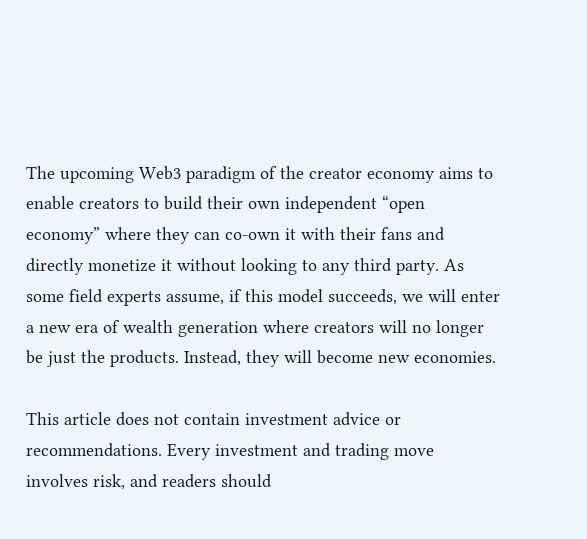The upcoming Web3 paradigm of the creator economy aims to enable creators to build their own independent “open economy” where they can co-own it with their fans and directly monetize it without looking to any third party. As some field experts assume, if this model succeeds, we will enter a new era of wealth generation where creators will no longer be just the products. Instead, they will become new economies.

This article does not contain investment advice or recommendations. Every investment and trading move involves risk, and readers should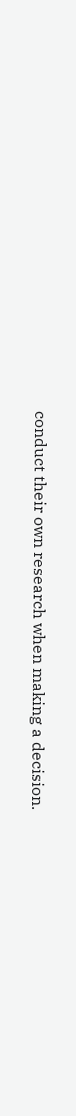conduct their own research when making a decision.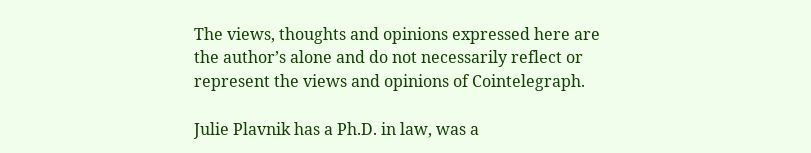The views, thoughts and opinions expressed here are the author’s alone and do not necessarily reflect or represent the views and opinions of Cointelegraph.

Julie Plavnik has a Ph.D. in law, was a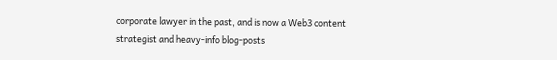corporate lawyer in the past, and is now a Web3 content strategist and heavy-info blog-posts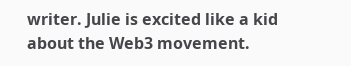writer. Julie is excited like a kid about the Web3 movement.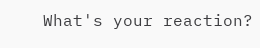What's your reaction?